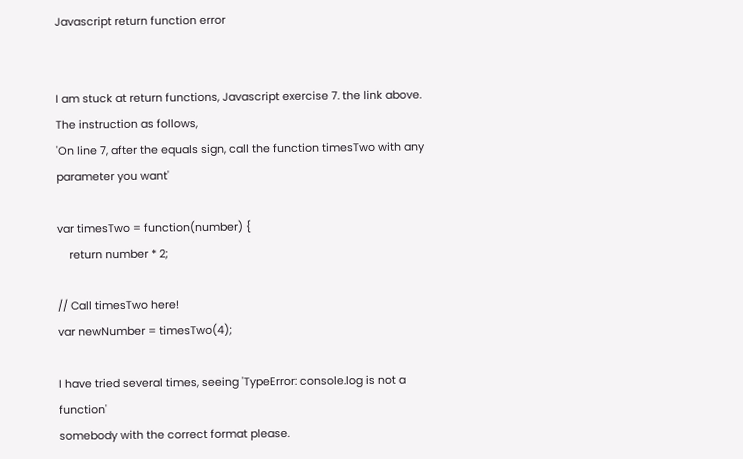Javascript return function error


I am stuck at return functions, Javascript exercise 7. the link above.
The instruction as follows,
'On line 7, after the equals sign, call the function timesTwo with any parameter you want'

var timesTwo = function(number) {
    return number * 2;

// Call timesTwo here!
var newNumber = timesTwo(4);

I have tried several times, seeing 'TypeError: console.log is not a function'
somebody with the correct format please.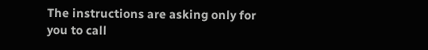The instructions are asking only for you to call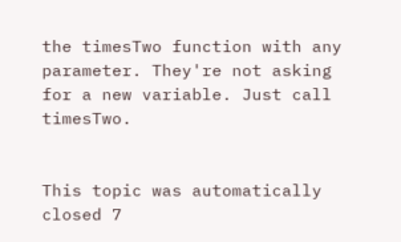the timesTwo function with any parameter. They're not asking for a new variable. Just call timesTwo.


This topic was automatically closed 7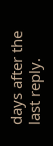days after the last reply.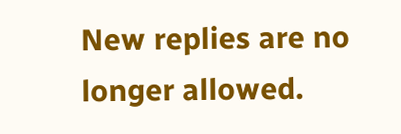New replies are no longer allowed.